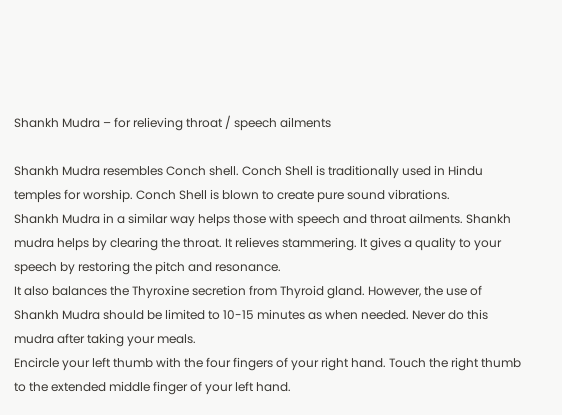Shankh Mudra – for relieving throat / speech ailments

Shankh Mudra resembles Conch shell. Conch Shell is traditionally used in Hindu temples for worship. Conch Shell is blown to create pure sound vibrations.
Shankh Mudra in a similar way helps those with speech and throat ailments. Shankh mudra helps by clearing the throat. It relieves stammering. It gives a quality to your speech by restoring the pitch and resonance.
It also balances the Thyroxine secretion from Thyroid gland. However, the use of Shankh Mudra should be limited to 10-15 minutes as when needed. Never do this mudra after taking your meals.
Encircle your left thumb with the four fingers of your right hand. Touch the right thumb to the extended middle finger of your left hand.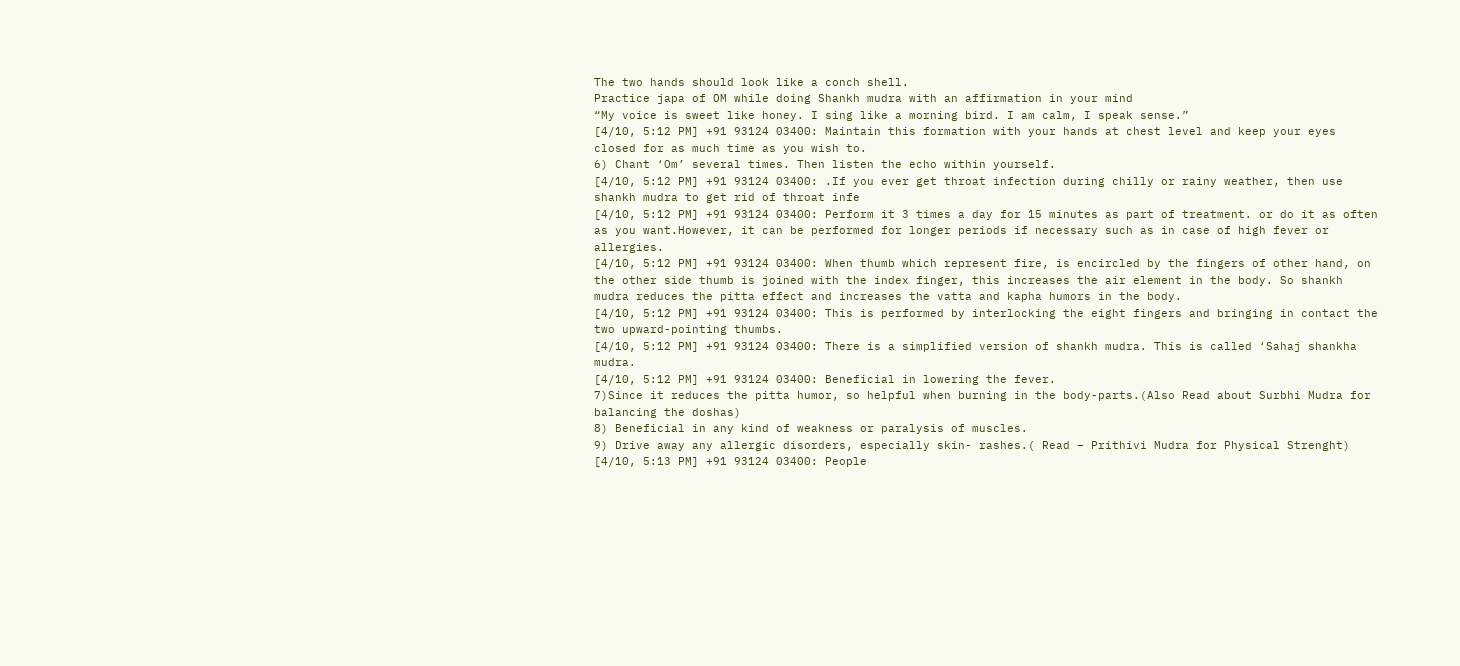The two hands should look like a conch shell.
Practice japa of OM while doing Shankh mudra with an affirmation in your mind
“My voice is sweet like honey. I sing like a morning bird. I am calm, I speak sense.”
[4/10, 5:12 PM] +91 93124 03400: Maintain this formation with your hands at chest level and keep your eyes closed for as much time as you wish to.
6) Chant ‘Om’ several times. Then listen the echo within yourself.
[4/10, 5:12 PM] +91 93124 03400: .If you ever get throat infection during chilly or rainy weather, then use shankh mudra to get rid of throat infe
[4/10, 5:12 PM] +91 93124 03400: Perform it 3 times a day for 15 minutes as part of treatment. or do it as often as you want.However, it can be performed for longer periods if necessary such as in case of high fever or allergies.
[4/10, 5:12 PM] +91 93124 03400: When thumb which represent fire, is encircled by the fingers of other hand, on the other side thumb is joined with the index finger, this increases the air element in the body. So shankh mudra reduces the pitta effect and increases the vatta and kapha humors in the body.
[4/10, 5:12 PM] +91 93124 03400: This is performed by interlocking the eight fingers and bringing in contact the two upward-pointing thumbs.
[4/10, 5:12 PM] +91 93124 03400: There is a simplified version of shankh mudra. This is called ‘Sahaj shankha mudra.
[4/10, 5:12 PM] +91 93124 03400: Beneficial in lowering the fever.
7)Since it reduces the pitta humor, so helpful when burning in the body-parts.(Also Read about Surbhi Mudra for balancing the doshas)
8) Beneficial in any kind of weakness or paralysis of muscles.
9) Drive away any allergic disorders, especially skin- rashes.( Read – Prithivi Mudra for Physical Strenght)
[4/10, 5:13 PM] +91 93124 03400: People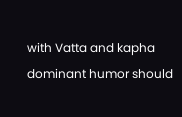with Vatta and kapha dominant humor should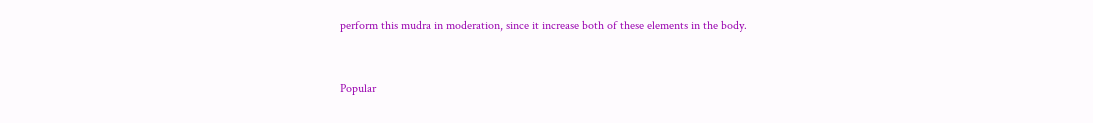perform this mudra in moderation, since it increase both of these elements in the body.


Popular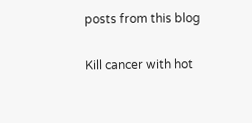posts from this blog

Kill cancer with hot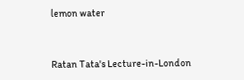lemon water


Ratan Tata's Lecture-in-London